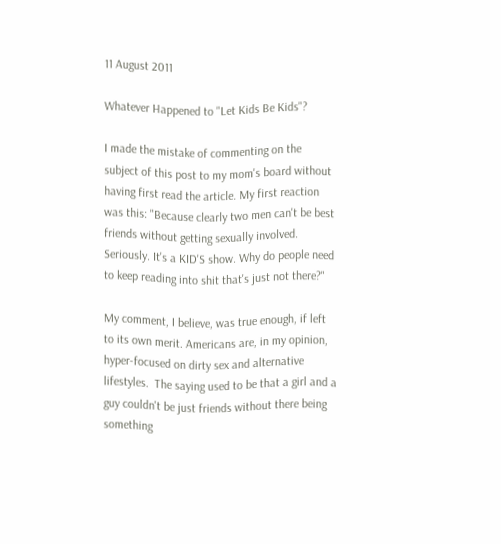11 August 2011

Whatever Happened to "Let Kids Be Kids"?

I made the mistake of commenting on the subject of this post to my mom's board without having first read the article. My first reaction was this: "Because clearly two men can't be best friends without getting sexually involved. Seriously. It's a KID'S show. Why do people need to keep reading into shit that's just not there?"

My comment, I believe, was true enough, if left to its own merit. Americans are, in my opinion, hyper-focused on dirty sex and alternative lifestyles.  The saying used to be that a girl and a guy couldn't be just friends without there being something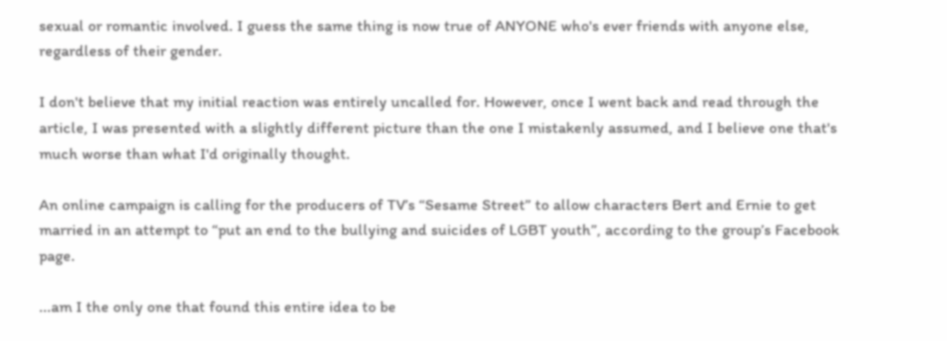sexual or romantic involved. I guess the same thing is now true of ANYONE who's ever friends with anyone else, regardless of their gender.

I don't believe that my initial reaction was entirely uncalled for. However, once I went back and read through the article, I was presented with a slightly different picture than the one I mistakenly assumed, and I believe one that's much worse than what I'd originally thought.

An online campaign is calling for the producers of TV’s “Sesame Street” to allow characters Bert and Ernie to get married in an attempt to “put an end to the bullying and suicides of LGBT youth”, according to the group’s Facebook page.

...am I the only one that found this entire idea to be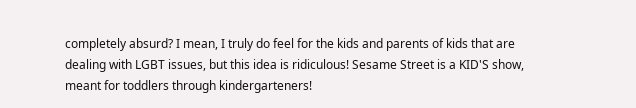completely absurd? I mean, I truly do feel for the kids and parents of kids that are dealing with LGBT issues, but this idea is ridiculous! Sesame Street is a KID'S show, meant for toddlers through kindergarteners!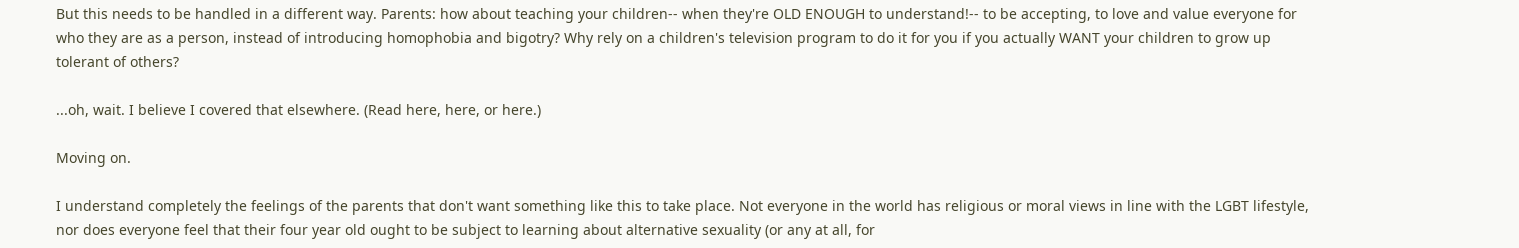But this needs to be handled in a different way. Parents: how about teaching your children-- when they're OLD ENOUGH to understand!-- to be accepting, to love and value everyone for who they are as a person, instead of introducing homophobia and bigotry? Why rely on a children's television program to do it for you if you actually WANT your children to grow up tolerant of others?

...oh, wait. I believe I covered that elsewhere. (Read here, here, or here.)

Moving on.

I understand completely the feelings of the parents that don't want something like this to take place. Not everyone in the world has religious or moral views in line with the LGBT lifestyle, nor does everyone feel that their four year old ought to be subject to learning about alternative sexuality (or any at all, for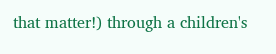that matter!) through a children's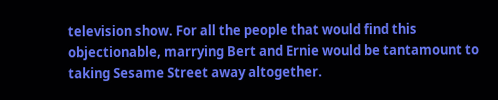television show. For all the people that would find this objectionable, marrying Bert and Ernie would be tantamount to taking Sesame Street away altogether.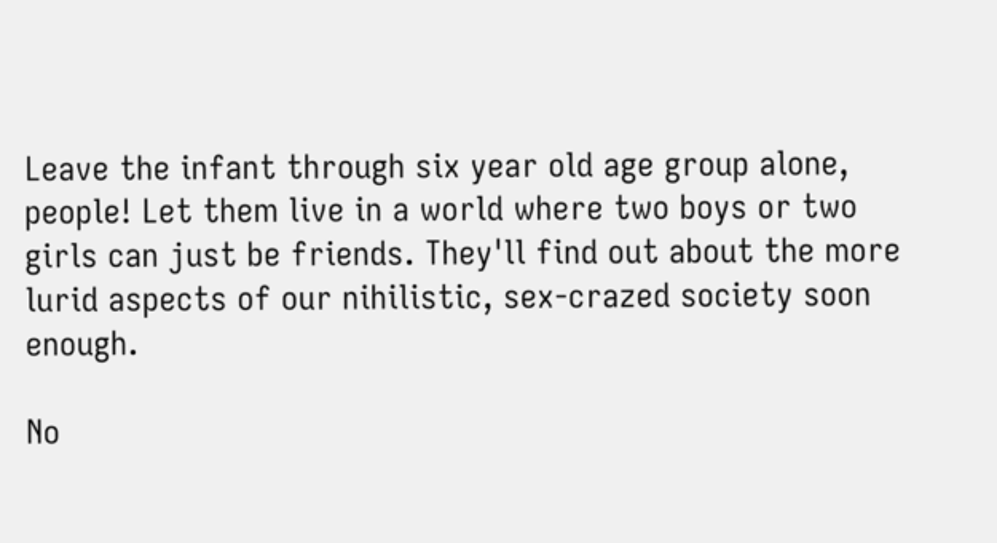Leave the infant through six year old age group alone, people! Let them live in a world where two boys or two girls can just be friends. They'll find out about the more lurid aspects of our nihilistic, sex-crazed society soon enough.

No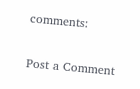comments:

Post a Comment